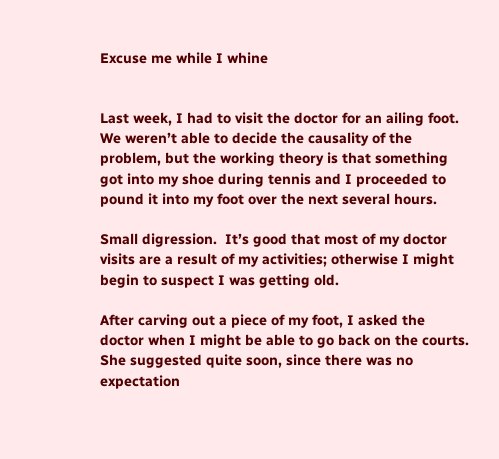Excuse me while I whine


Last week, I had to visit the doctor for an ailing foot.  We weren’t able to decide the causality of the problem, but the working theory is that something got into my shoe during tennis and I proceeded to pound it into my foot over the next several hours.

Small digression.  It’s good that most of my doctor visits are a result of my activities; otherwise I might begin to suspect I was getting old.

After carving out a piece of my foot, I asked the doctor when I might be able to go back on the courts.  She suggested quite soon, since there was no expectation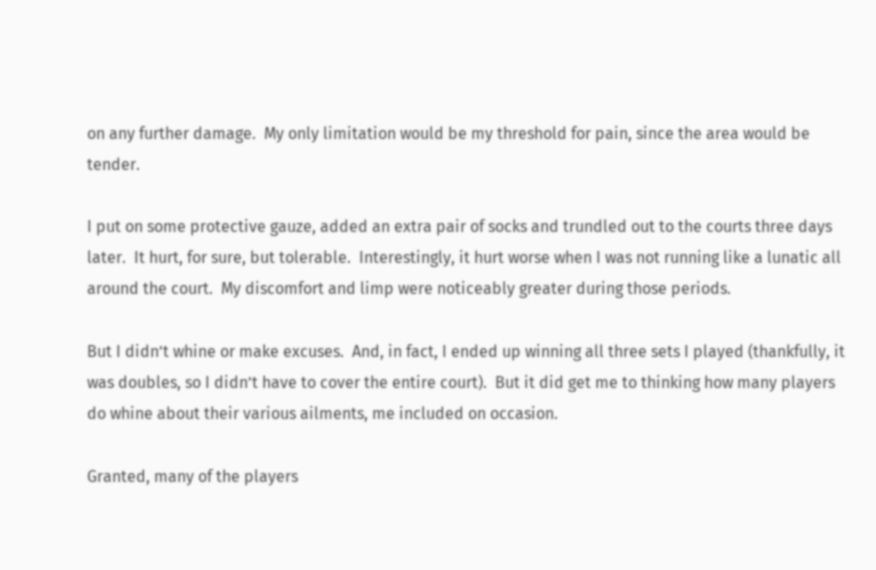on any further damage.  My only limitation would be my threshold for pain, since the area would be tender.

I put on some protective gauze, added an extra pair of socks and trundled out to the courts three days later.  It hurt, for sure, but tolerable.  Interestingly, it hurt worse when I was not running like a lunatic all around the court.  My discomfort and limp were noticeably greater during those periods.

But I didn’t whine or make excuses.  And, in fact, I ended up winning all three sets I played (thankfully, it was doubles, so I didn’t have to cover the entire court).  But it did get me to thinking how many players do whine about their various ailments, me included on occasion.

Granted, many of the players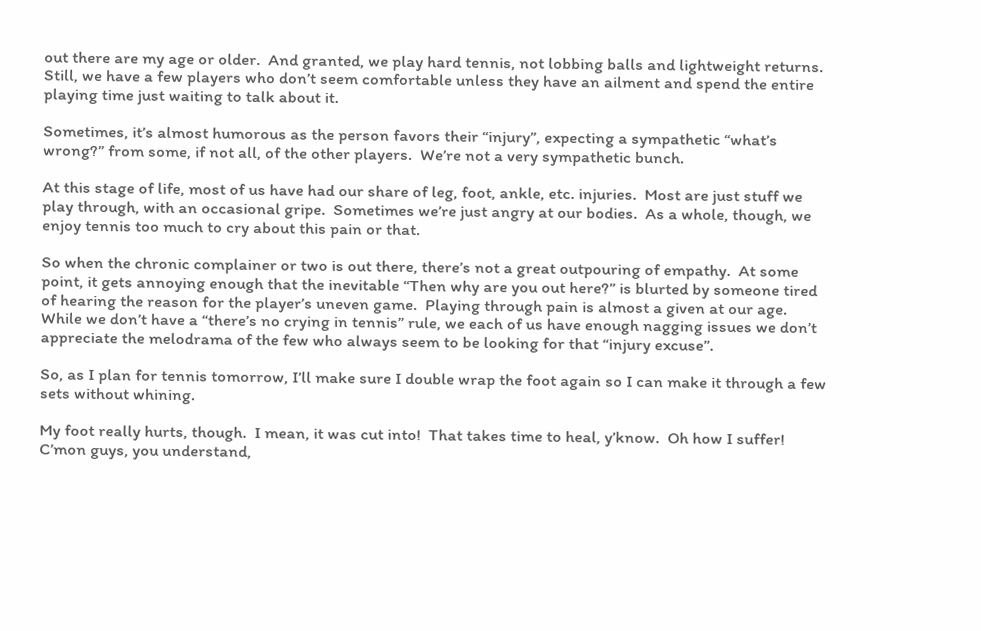out there are my age or older.  And granted, we play hard tennis, not lobbing balls and lightweight returns.  Still, we have a few players who don’t seem comfortable unless they have an ailment and spend the entire playing time just waiting to talk about it.

Sometimes, it’s almost humorous as the person favors their “injury”, expecting a sympathetic “what’s wrong?” from some, if not all, of the other players.  We’re not a very sympathetic bunch.

At this stage of life, most of us have had our share of leg, foot, ankle, etc. injuries.  Most are just stuff we play through, with an occasional gripe.  Sometimes we’re just angry at our bodies.  As a whole, though, we enjoy tennis too much to cry about this pain or that.

So when the chronic complainer or two is out there, there’s not a great outpouring of empathy.  At some point, it gets annoying enough that the inevitable “Then why are you out here?” is blurted by someone tired of hearing the reason for the player’s uneven game.  Playing through pain is almost a given at our age.  While we don’t have a “there’s no crying in tennis” rule, we each of us have enough nagging issues we don’t appreciate the melodrama of the few who always seem to be looking for that “injury excuse”.

So, as I plan for tennis tomorrow, I’ll make sure I double wrap the foot again so I can make it through a few sets without whining.

My foot really hurts, though.  I mean, it was cut into!  That takes time to heal, y’know.  Oh how I suffer!  C’mon guys, you understand,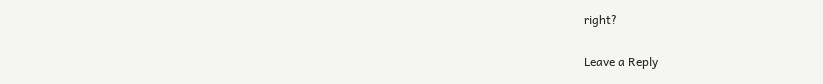right?

Leave a Reply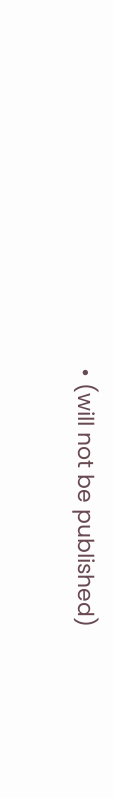• (will not be published)